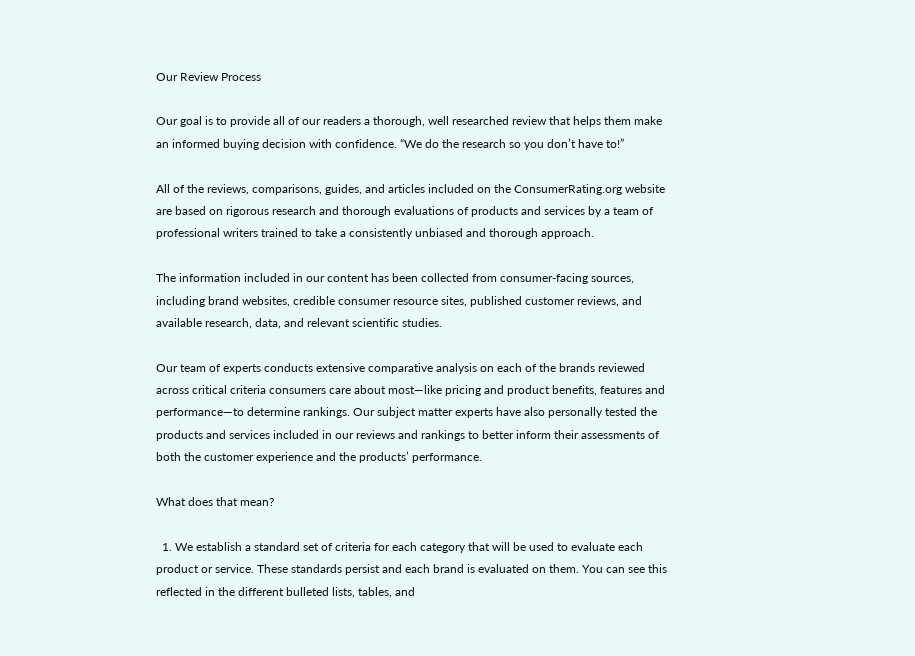Our Review Process

Our goal is to provide all of our readers a thorough, well researched review that helps them make an informed buying decision with confidence. “We do the research so you don’t have to!”

All of the reviews, comparisons, guides, and articles included on the ConsumerRating.org website are based on rigorous research and thorough evaluations of products and services by a team of professional writers trained to take a consistently unbiased and thorough approach.

The information included in our content has been collected from consumer-facing sources, including brand websites, credible consumer resource sites, published customer reviews, and available research, data, and relevant scientific studies.

Our team of experts conducts extensive comparative analysis on each of the brands reviewed across critical criteria consumers care about most—like pricing and product benefits, features and performance—to determine rankings. Our subject matter experts have also personally tested the products and services included in our reviews and rankings to better inform their assessments of both the customer experience and the products’ performance.

What does that mean?

  1. We establish a standard set of criteria for each category that will be used to evaluate each product or service. These standards persist and each brand is evaluated on them. You can see this reflected in the different bulleted lists, tables, and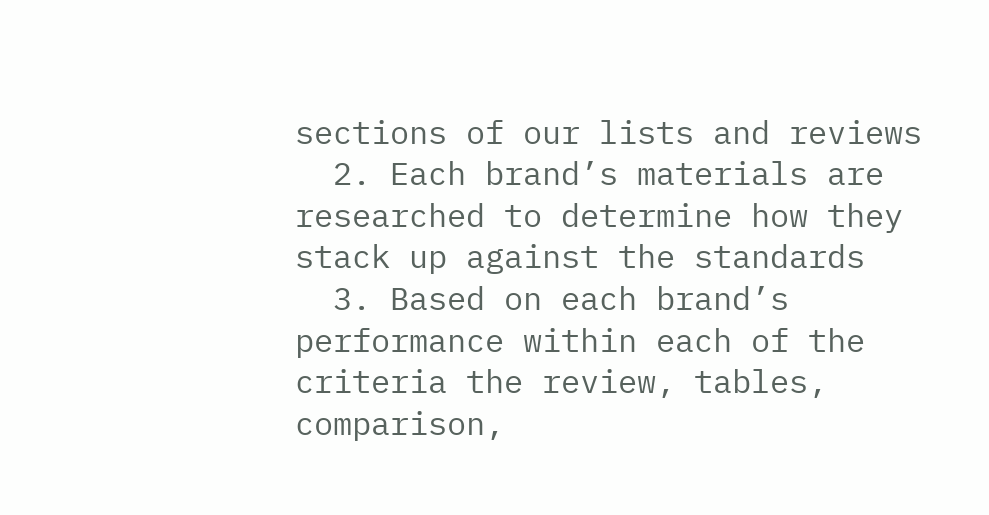sections of our lists and reviews
  2. Each brand’s materials are researched to determine how they stack up against the standards
  3. Based on each brand’s performance within each of the criteria the review, tables, comparison,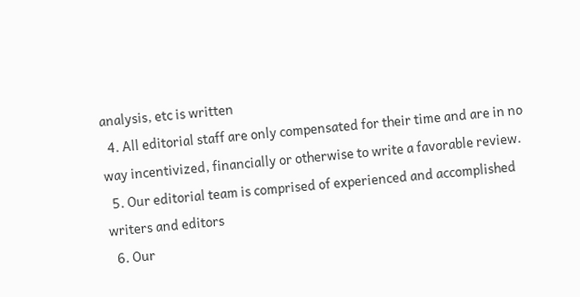analysis, etc is written
  4. All editorial staff are only compensated for their time and are in no way incentivized, financially or otherwise to write a favorable review.
  5. Our editorial team is comprised of experienced and accomplished writers and editors
  6. Our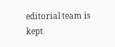editorial team is kept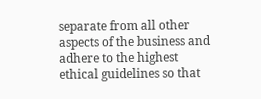separate from all other aspects of the business and adhere to the highest ethical guidelines so that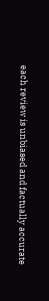each review is unbiased and factually accurate